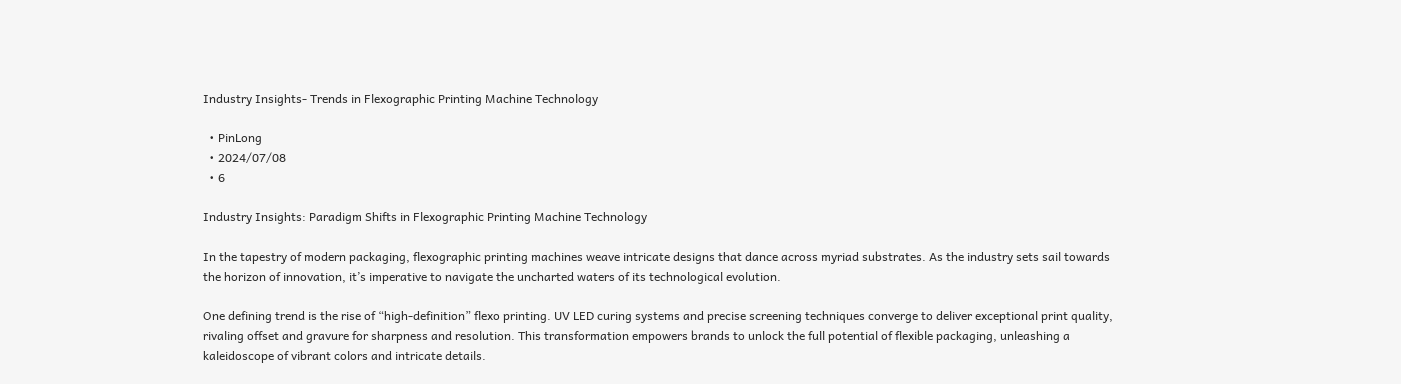Industry Insights- Trends in Flexographic Printing Machine Technology

  • PinLong
  • 2024/07/08
  • 6

Industry Insights: Paradigm Shifts in Flexographic Printing Machine Technology

In the tapestry of modern packaging, flexographic printing machines weave intricate designs that dance across myriad substrates. As the industry sets sail towards the horizon of innovation, it’s imperative to navigate the uncharted waters of its technological evolution.

One defining trend is the rise of “high-definition” flexo printing. UV LED curing systems and precise screening techniques converge to deliver exceptional print quality, rivaling offset and gravure for sharpness and resolution. This transformation empowers brands to unlock the full potential of flexible packaging, unleashing a kaleidoscope of vibrant colors and intricate details.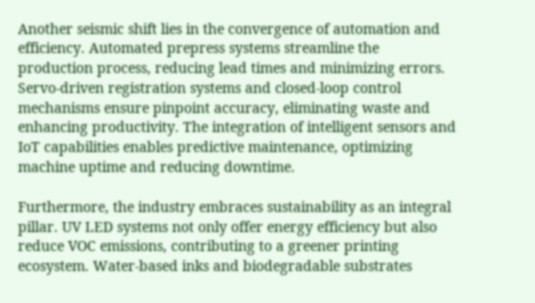Another seismic shift lies in the convergence of automation and efficiency. Automated prepress systems streamline the production process, reducing lead times and minimizing errors. Servo-driven registration systems and closed-loop control mechanisms ensure pinpoint accuracy, eliminating waste and enhancing productivity. The integration of intelligent sensors and IoT capabilities enables predictive maintenance, optimizing machine uptime and reducing downtime.

Furthermore, the industry embraces sustainability as an integral pillar. UV LED systems not only offer energy efficiency but also reduce VOC emissions, contributing to a greener printing ecosystem. Water-based inks and biodegradable substrates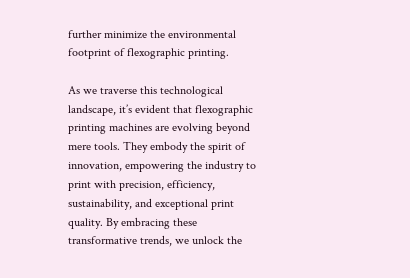further minimize the environmental footprint of flexographic printing.

As we traverse this technological landscape, it’s evident that flexographic printing machines are evolving beyond mere tools. They embody the spirit of innovation, empowering the industry to print with precision, efficiency, sustainability, and exceptional print quality. By embracing these transformative trends, we unlock the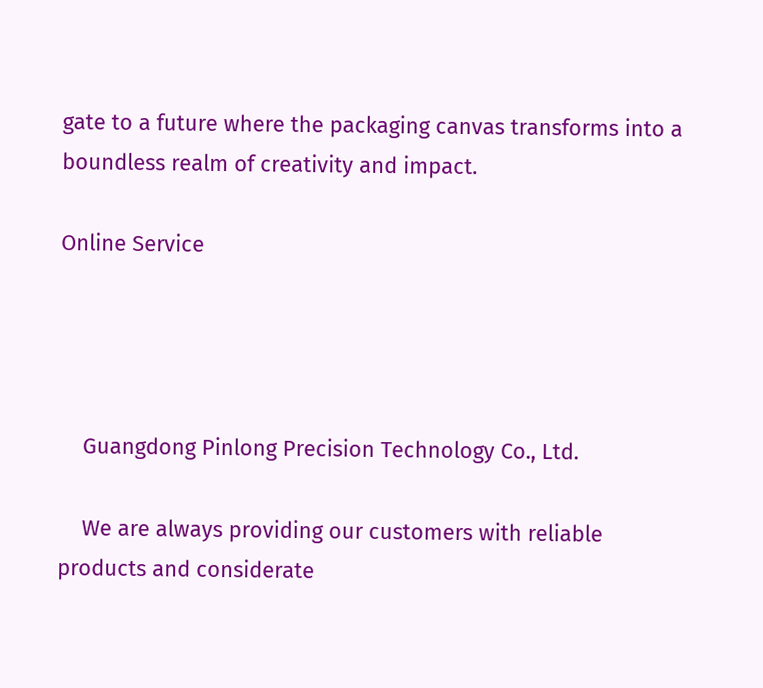gate to a future where the packaging canvas transforms into a boundless realm of creativity and impact.

Online Service




    Guangdong Pinlong Precision Technology Co., Ltd.

    We are always providing our customers with reliable products and considerate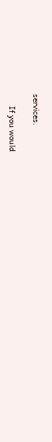services.

      If you would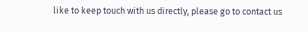like to keep touch with us directly, please go to contact us